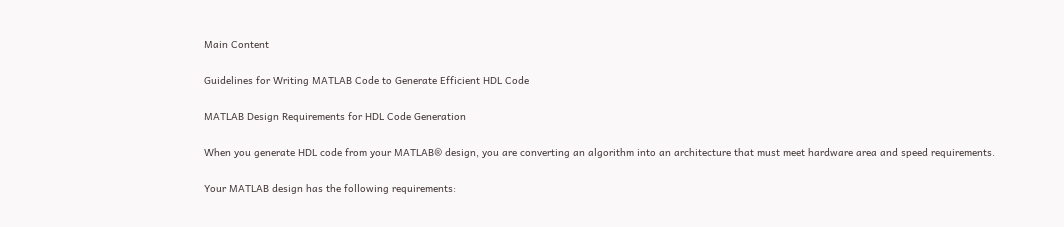Main Content

Guidelines for Writing MATLAB Code to Generate Efficient HDL Code

MATLAB Design Requirements for HDL Code Generation

When you generate HDL code from your MATLAB® design, you are converting an algorithm into an architecture that must meet hardware area and speed requirements.

Your MATLAB design has the following requirements: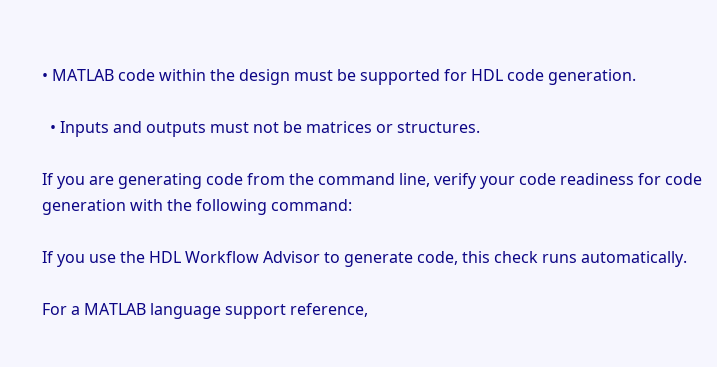• MATLAB code within the design must be supported for HDL code generation.

  • Inputs and outputs must not be matrices or structures.

If you are generating code from the command line, verify your code readiness for code generation with the following command:

If you use the HDL Workflow Advisor to generate code, this check runs automatically.

For a MATLAB language support reference,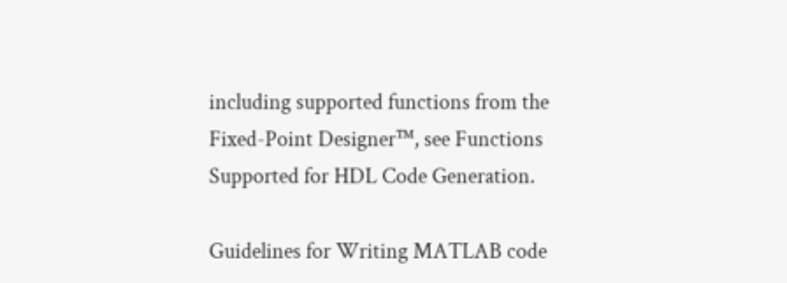including supported functions from the Fixed-Point Designer™, see Functions Supported for HDL Code Generation.

Guidelines for Writing MATLAB code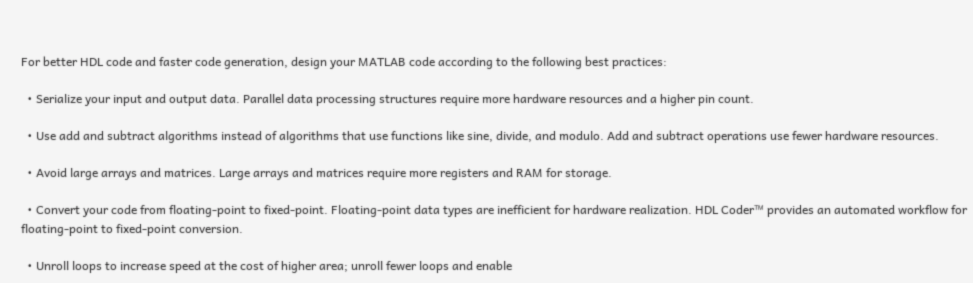For better HDL code and faster code generation, design your MATLAB code according to the following best practices:

  • Serialize your input and output data. Parallel data processing structures require more hardware resources and a higher pin count.

  • Use add and subtract algorithms instead of algorithms that use functions like sine, divide, and modulo. Add and subtract operations use fewer hardware resources.

  • Avoid large arrays and matrices. Large arrays and matrices require more registers and RAM for storage.

  • Convert your code from floating-point to fixed-point. Floating-point data types are inefficient for hardware realization. HDL Coder™ provides an automated workflow for floating-point to fixed-point conversion.

  • Unroll loops to increase speed at the cost of higher area; unroll fewer loops and enable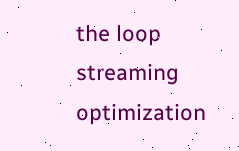the loop streaming optimization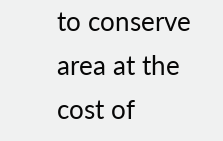to conserve area at the cost of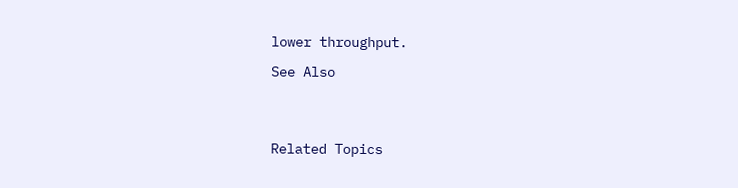lower throughput.

See Also




Related Topics